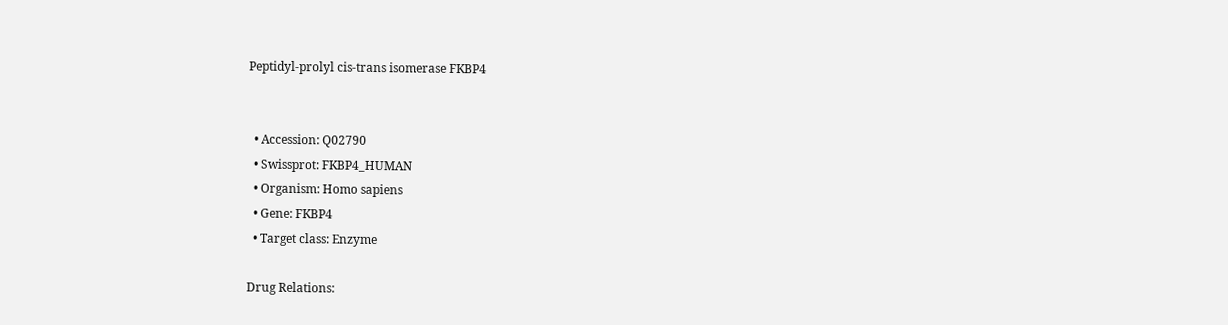Peptidyl-prolyl cis-trans isomerase FKBP4


  • Accession: Q02790
  • Swissprot: FKBP4_HUMAN
  • Organism: Homo sapiens
  • Gene: FKBP4
  • Target class: Enzyme

Drug Relations: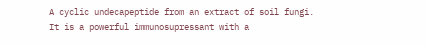A cyclic undecapeptide from an extract of soil fungi. It is a powerful immunosupressant with a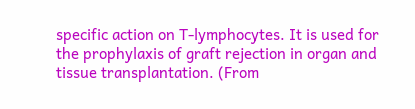specific action on T-lymphocytes. It is used for the prophylaxis of graft rejection in organ and tissue transplantation. (From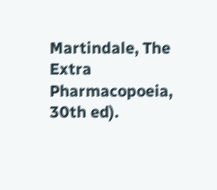Martindale, The Extra Pharmacopoeia, 30th ed).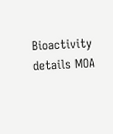Bioactivity details MOA